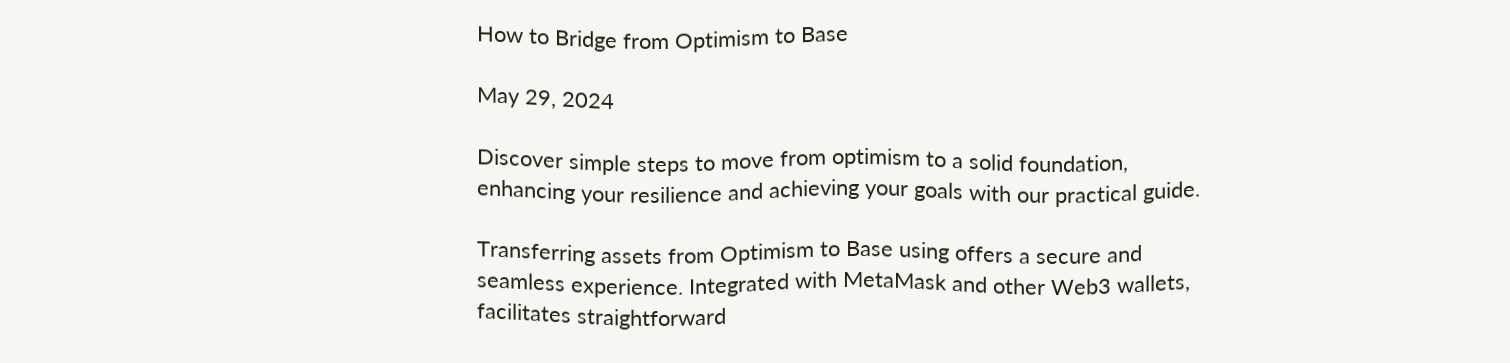How to Bridge from Optimism to Base

May 29, 2024

Discover simple steps to move from optimism to a solid foundation, enhancing your resilience and achieving your goals with our practical guide.

Transferring assets from Optimism to Base using offers a secure and seamless experience. Integrated with MetaMask and other Web3 wallets, facilitates straightforward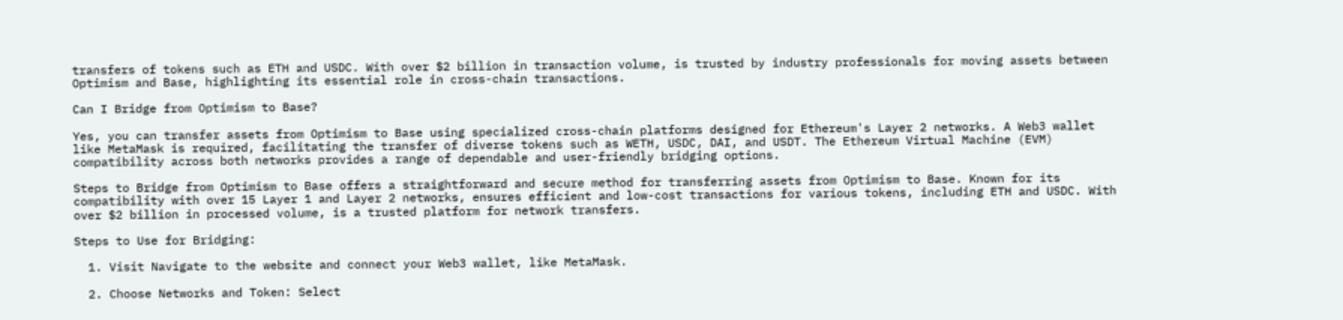transfers of tokens such as ETH and USDC. With over $2 billion in transaction volume, is trusted by industry professionals for moving assets between Optimism and Base, highlighting its essential role in cross-chain transactions.

Can I Bridge from Optimism to Base?

Yes, you can transfer assets from Optimism to Base using specialized cross-chain platforms designed for Ethereum's Layer 2 networks. A Web3 wallet like MetaMask is required, facilitating the transfer of diverse tokens such as WETH, USDC, DAI, and USDT. The Ethereum Virtual Machine (EVM) compatibility across both networks provides a range of dependable and user-friendly bridging options.

Steps to Bridge from Optimism to Base offers a straightforward and secure method for transferring assets from Optimism to Base. Known for its compatibility with over 15 Layer 1 and Layer 2 networks, ensures efficient and low-cost transactions for various tokens, including ETH and USDC. With over $2 billion in processed volume, is a trusted platform for network transfers.

Steps to Use for Bridging:

  1. Visit Navigate to the website and connect your Web3 wallet, like MetaMask.

  2. Choose Networks and Token: Select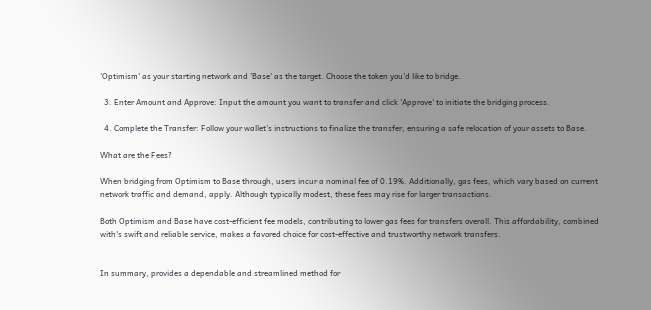'Optimism' as your starting network and 'Base' as the target. Choose the token you'd like to bridge.

  3. Enter Amount and Approve: Input the amount you want to transfer and click 'Approve' to initiate the bridging process.

  4. Complete the Transfer: Follow your wallet's instructions to finalize the transfer, ensuring a safe relocation of your assets to Base.

What are the Fees?

When bridging from Optimism to Base through, users incur a nominal fee of 0.19%. Additionally, gas fees, which vary based on current network traffic and demand, apply. Although typically modest, these fees may rise for larger transactions.

Both Optimism and Base have cost-efficient fee models, contributing to lower gas fees for transfers overall. This affordability, combined with's swift and reliable service, makes a favored choice for cost-effective and trustworthy network transfers.


In summary, provides a dependable and streamlined method for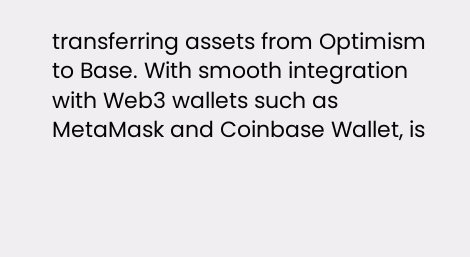transferring assets from Optimism to Base. With smooth integration with Web3 wallets such as MetaMask and Coinbase Wallet, is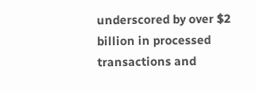underscored by over $2 billion in processed transactions and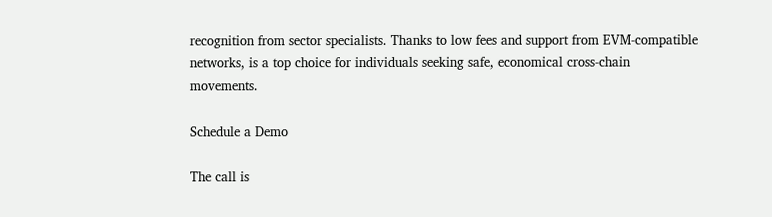recognition from sector specialists. Thanks to low fees and support from EVM-compatible networks, is a top choice for individuals seeking safe, economical cross-chain movements.

Schedule a Demo

The call is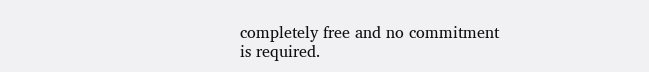completely free and no commitment is required.